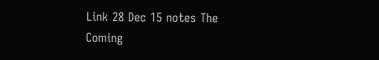Link 28 Dec 15 notes The Coming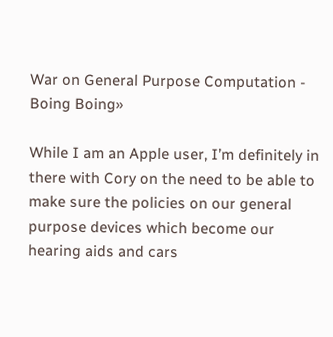War on General Purpose Computation - Boing Boing»

While I am an Apple user, I’m definitely in there with Cory on the need to be able to make sure the policies on our general purpose devices which become our hearing aids and cars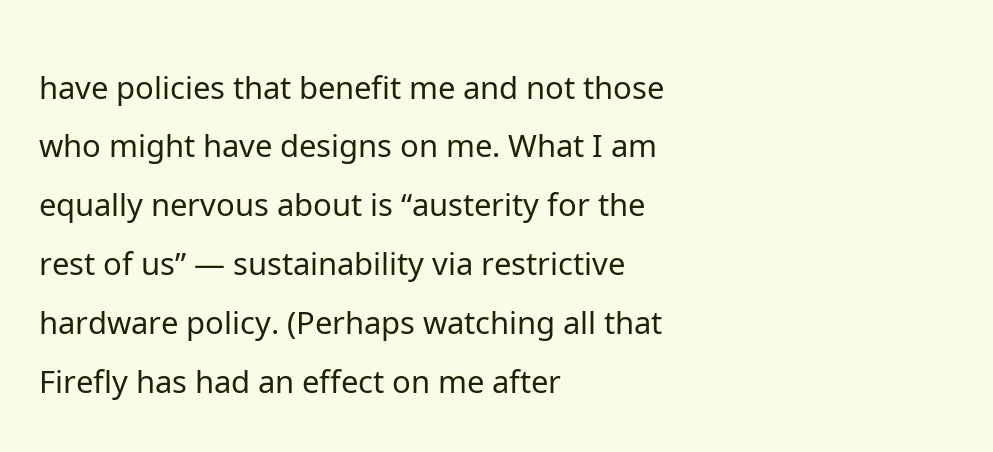have policies that benefit me and not those who might have designs on me. What I am equally nervous about is “austerity for the rest of us” — sustainability via restrictive hardware policy. (Perhaps watching all that Firefly has had an effect on me after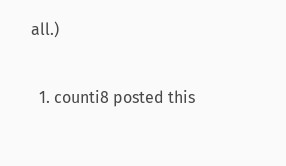all.)

  1. counti8 posted this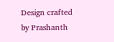Design crafted by Prashanth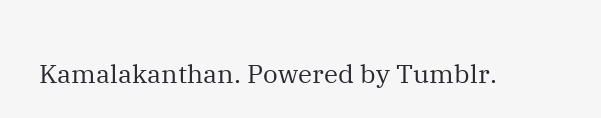Kamalakanthan. Powered by Tumblr.